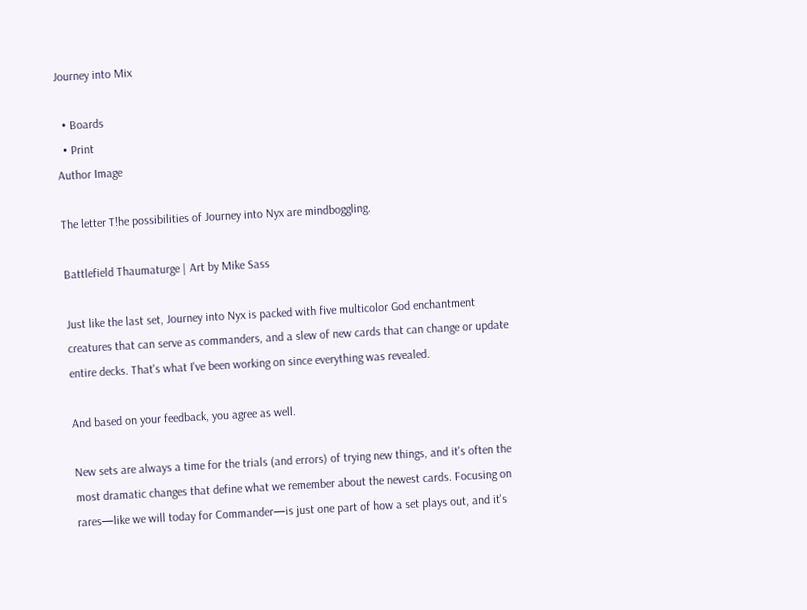Journey into Mix

  • Boards
  • Print
Author Image

The letter T!he possibilities of Journey into Nyx are mindboggling.

Battlefield Thaumaturge | Art by Mike Sass

Just like the last set, Journey into Nyx is packed with five multicolor God enchantment creatures that can serve as commanders, and a slew of new cards that can change or update entire decks. That's what I've been working on since everything was revealed.

And based on your feedback, you agree as well.

New sets are always a time for the trials (and errors) of trying new things, and it's often the most dramatic changes that define what we remember about the newest cards. Focusing on rares—like we will today for Commander—is just one part of how a set plays out, and it's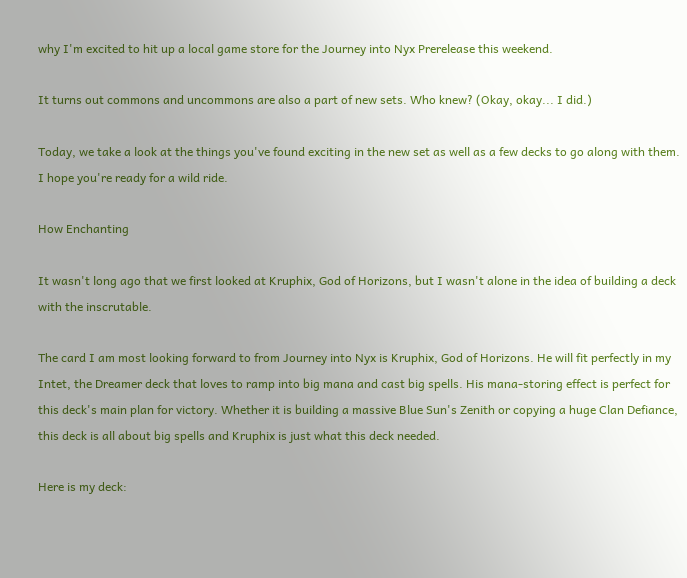why I'm excited to hit up a local game store for the Journey into Nyx Prerelease this weekend.

It turns out commons and uncommons are also a part of new sets. Who knew? (Okay, okay... I did.)

Today, we take a look at the things you've found exciting in the new set as well as a few decks to go along with them. I hope you're ready for a wild ride.

How Enchanting

It wasn't long ago that we first looked at Kruphix, God of Horizons, but I wasn't alone in the idea of building a deck with the inscrutable.

The card I am most looking forward to from Journey into Nyx is Kruphix, God of Horizons. He will fit perfectly in my Intet, the Dreamer deck that loves to ramp into big mana and cast big spells. His mana-storing effect is perfect for this deck's main plan for victory. Whether it is building a massive Blue Sun's Zenith or copying a huge Clan Defiance, this deck is all about big spells and Kruphix is just what this deck needed.

Here is my deck: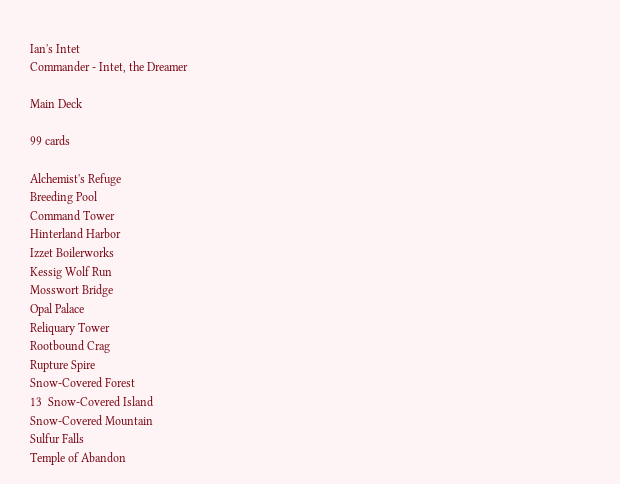Ian's Intet
Commander - Intet, the Dreamer

Main Deck

99 cards

Alchemist's Refuge
Breeding Pool
Command Tower
Hinterland Harbor
Izzet Boilerworks
Kessig Wolf Run
Mosswort Bridge
Opal Palace
Reliquary Tower
Rootbound Crag
Rupture Spire
Snow-Covered Forest
13  Snow-Covered Island
Snow-Covered Mountain
Sulfur Falls
Temple of Abandon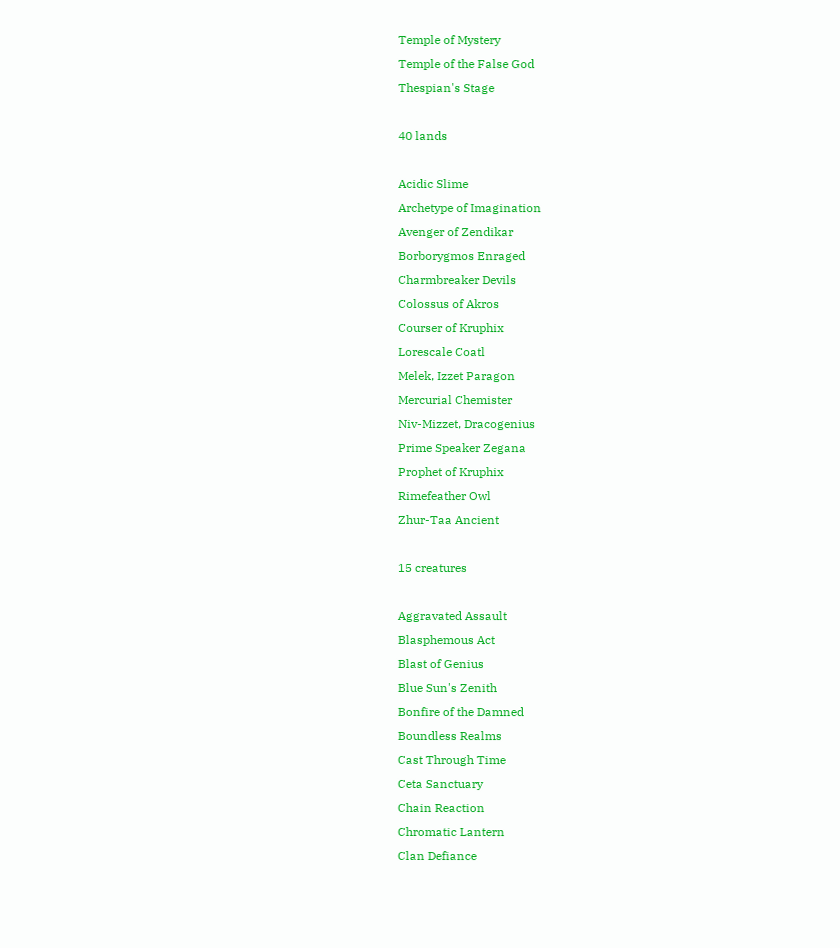Temple of Mystery
Temple of the False God
Thespian's Stage

40 lands

Acidic Slime
Archetype of Imagination
Avenger of Zendikar
Borborygmos Enraged
Charmbreaker Devils
Colossus of Akros
Courser of Kruphix
Lorescale Coatl
Melek, Izzet Paragon
Mercurial Chemister
Niv-Mizzet, Dracogenius
Prime Speaker Zegana
Prophet of Kruphix
Rimefeather Owl
Zhur-Taa Ancient

15 creatures

Aggravated Assault
Blasphemous Act
Blast of Genius
Blue Sun's Zenith
Bonfire of the Damned
Boundless Realms
Cast Through Time
Ceta Sanctuary
Chain Reaction
Chromatic Lantern
Clan Defiance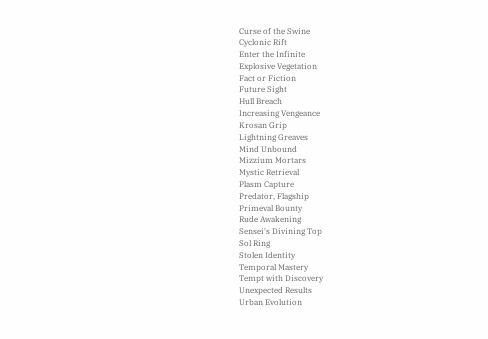Curse of the Swine
Cyclonic Rift
Enter the Infinite
Explosive Vegetation
Fact or Fiction
Future Sight
Hull Breach
Increasing Vengeance
Krosan Grip
Lightning Greaves
Mind Unbound
Mizzium Mortars
Mystic Retrieval
Plasm Capture
Predator, Flagship
Primeval Bounty
Rude Awakening
Sensei's Divining Top
Sol Ring
Stolen Identity
Temporal Mastery
Tempt with Discovery
Unexpected Results
Urban Evolution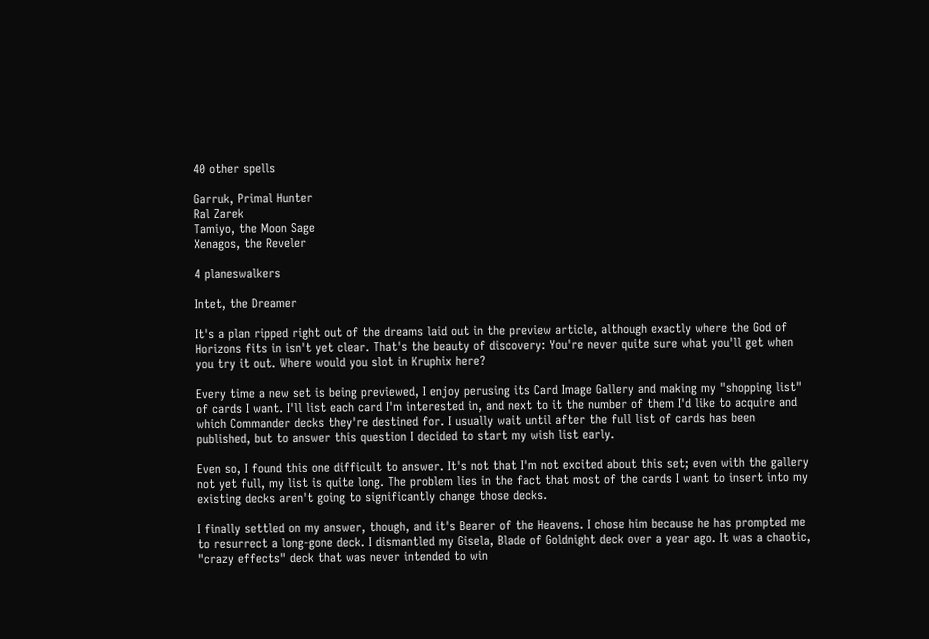40 other spells

Garruk, Primal Hunter
Ral Zarek
Tamiyo, the Moon Sage
Xenagos, the Reveler

4 planeswalkers

Intet, the Dreamer

It's a plan ripped right out of the dreams laid out in the preview article, although exactly where the God of Horizons fits in isn't yet clear. That's the beauty of discovery: You're never quite sure what you'll get when you try it out. Where would you slot in Kruphix here?

Every time a new set is being previewed, I enjoy perusing its Card Image Gallery and making my "shopping list" of cards I want. I'll list each card I'm interested in, and next to it the number of them I'd like to acquire and which Commander decks they're destined for. I usually wait until after the full list of cards has been published, but to answer this question I decided to start my wish list early.

Even so, I found this one difficult to answer. It's not that I'm not excited about this set; even with the gallery not yet full, my list is quite long. The problem lies in the fact that most of the cards I want to insert into my existing decks aren't going to significantly change those decks.

I finally settled on my answer, though, and it's Bearer of the Heavens. I chose him because he has prompted me to resurrect a long-gone deck. I dismantled my Gisela, Blade of Goldnight deck over a year ago. It was a chaotic, "crazy effects" deck that was never intended to win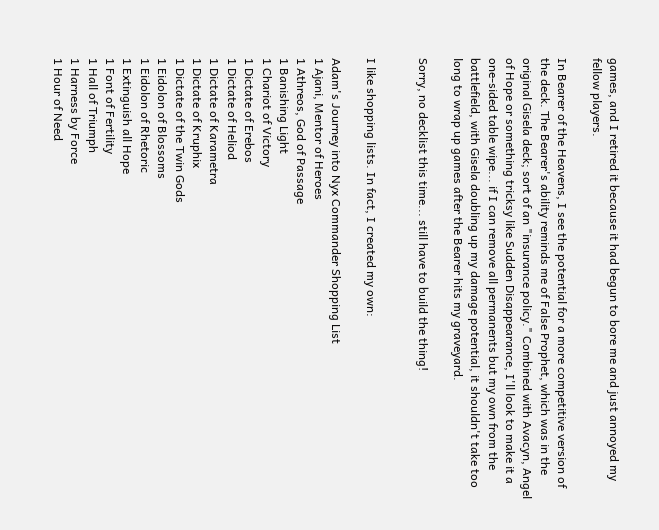games, and I retired it because it had begun to bore me and just annoyed my fellow players.

In Bearer of the Heavens, I see the potential for a more competitive version of the deck. The Bearer's ability reminds me of False Prophet, which was in the original Gisela deck; sort of an "insurance policy." Combined with Avacyn, Angel of Hope or something tricksy like Sudden Disappearance, I'll look to make it a one-sided table wipe... if I can remove all permanents but my own from the battlefield, with Gisela doubling up my damage potential, it shouldn't take too long to wrap up games after the Bearer hits my graveyard.

Sorry, no decklist this time... still have to build the thing!


I like shopping lists. In fact, I created my own:

Adam's Journey into Nyx Commander Shopping List
1 Ajani, Mentor of Heroes
1 Athreos, God of Passage
1 Banishing Light
1 Chariot of Victory
1 Dictate of Erebos
1 Dictate of Heliod
1 Dictate of Karametra
1 Dictate of Kruphix
1 Dictate of the Twin Gods
1 Eidolon of Blossoms
1 Eidolon of Rhetoric
1 Extinguish all Hope
1 Font of Fertility
1 Hall of Triumph
1 Harness by Force
1 Hour of Need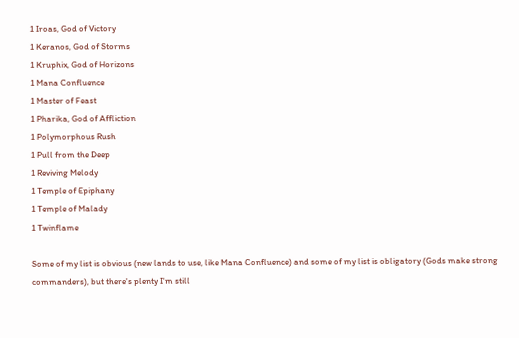1 Iroas, God of Victory
1 Keranos, God of Storms
1 Kruphix, God of Horizons
1 Mana Confluence
1 Master of Feast
1 Pharika, God of Affliction
1 Polymorphous Rush
1 Pull from the Deep
1 Reviving Melody
1 Temple of Epiphany
1 Temple of Malady
1 Twinflame

Some of my list is obvious (new lands to use, like Mana Confluence) and some of my list is obligatory (Gods make strong commanders), but there's plenty I'm still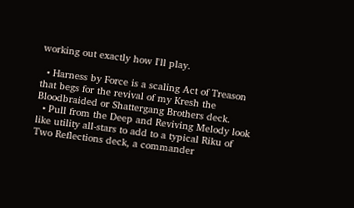working out exactly how I'll play.

  • Harness by Force is a scaling Act of Treason that begs for the revival of my Kresh the Bloodbraided or Shattergang Brothers deck.
  • Pull from the Deep and Reviving Melody look like utility all-stars to add to a typical Riku of Two Reflections deck, a commander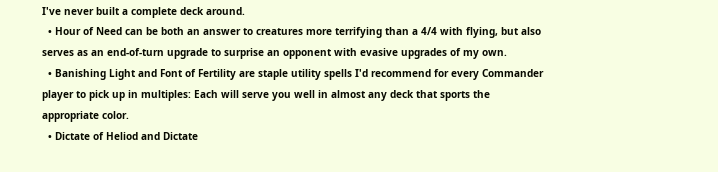I've never built a complete deck around.
  • Hour of Need can be both an answer to creatures more terrifying than a 4/4 with flying, but also serves as an end-of-turn upgrade to surprise an opponent with evasive upgrades of my own.
  • Banishing Light and Font of Fertility are staple utility spells I'd recommend for every Commander player to pick up in multiples: Each will serve you well in almost any deck that sports the appropriate color.
  • Dictate of Heliod and Dictate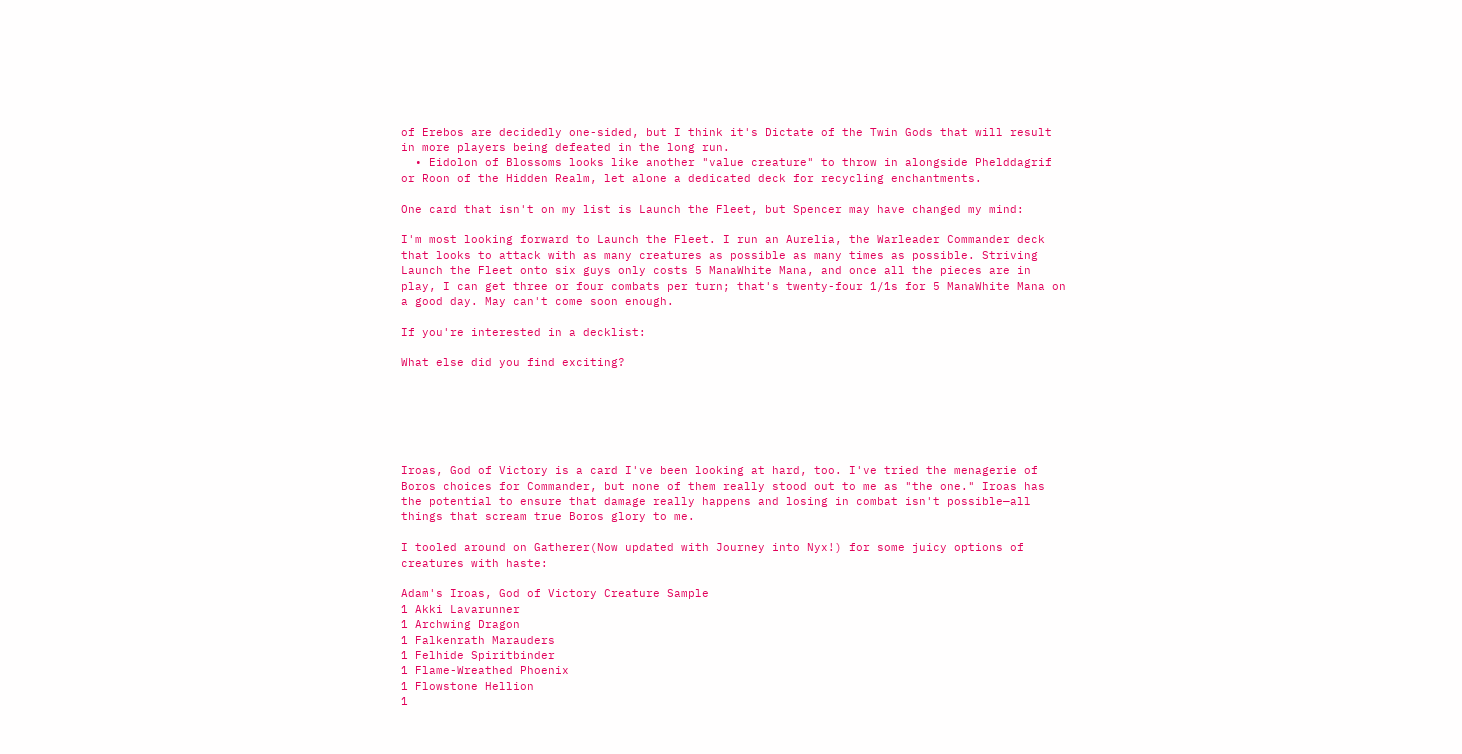of Erebos are decidedly one-sided, but I think it's Dictate of the Twin Gods that will result in more players being defeated in the long run.
  • Eidolon of Blossoms looks like another "value creature" to throw in alongside Phelddagrif or Roon of the Hidden Realm, let alone a dedicated deck for recycling enchantments.

One card that isn't on my list is Launch the Fleet, but Spencer may have changed my mind:

I'm most looking forward to Launch the Fleet. I run an Aurelia, the Warleader Commander deck that looks to attack with as many creatures as possible as many times as possible. Striving Launch the Fleet onto six guys only costs 5 ManaWhite Mana, and once all the pieces are in play, I can get three or four combats per turn; that's twenty-four 1/1s for 5 ManaWhite Mana on a good day. May can't come soon enough.

If you're interested in a decklist:

What else did you find exciting?






Iroas, God of Victory is a card I've been looking at hard, too. I've tried the menagerie of Boros choices for Commander, but none of them really stood out to me as "the one." Iroas has the potential to ensure that damage really happens and losing in combat isn't possible—all things that scream true Boros glory to me.

I tooled around on Gatherer(Now updated with Journey into Nyx!) for some juicy options of creatures with haste:

Adam's Iroas, God of Victory Creature Sample
1 Akki Lavarunner
1 Archwing Dragon
1 Falkenrath Marauders
1 Felhide Spiritbinder
1 Flame-Wreathed Phoenix
1 Flowstone Hellion
1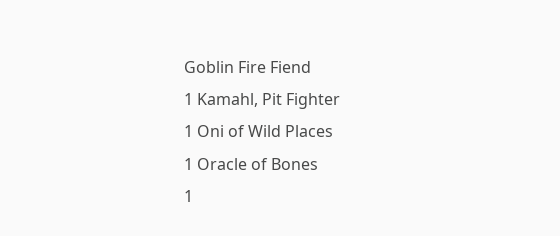Goblin Fire Fiend
1 Kamahl, Pit Fighter
1 Oni of Wild Places
1 Oracle of Bones
1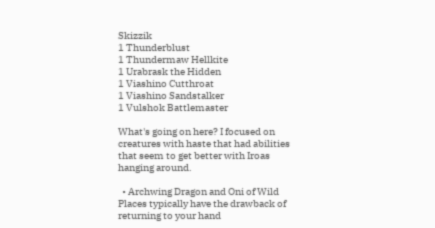Skizzik
1 Thunderblust
1 Thundermaw Hellkite
1 Urabrask the Hidden
1 Viashino Cutthroat
1 Viashino Sandstalker
1 Vulshok Battlemaster

What's going on here? I focused on creatures with haste that had abilities that seem to get better with Iroas hanging around.

  • Archwing Dragon and Oni of Wild Places typically have the drawback of returning to your hand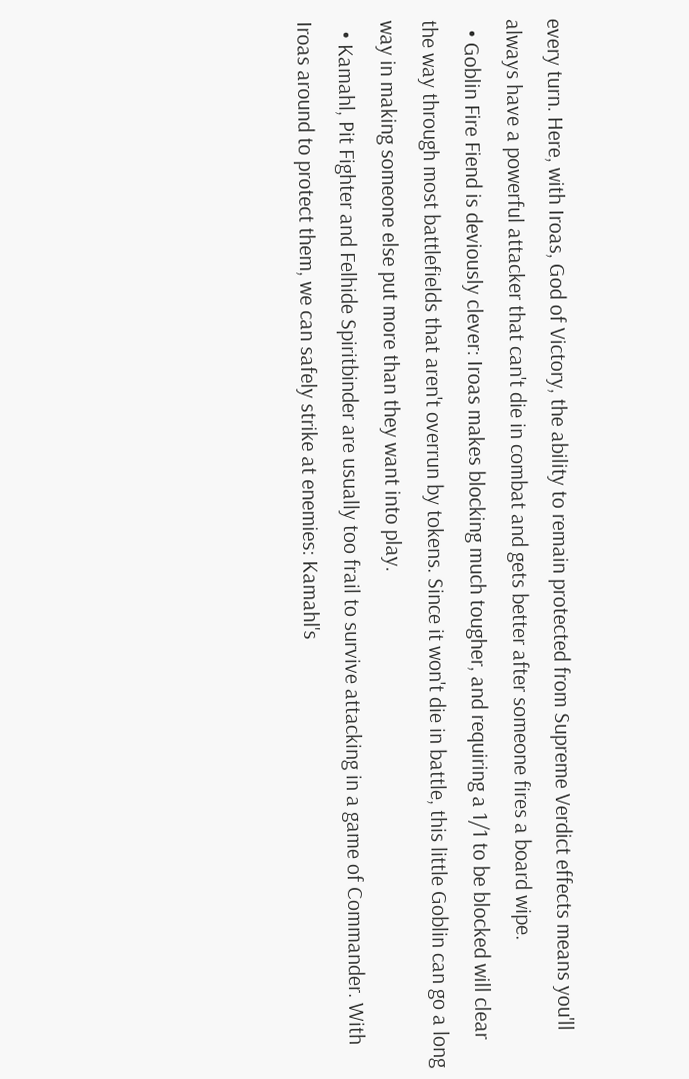every turn. Here, with Iroas, God of Victory, the ability to remain protected from Supreme Verdict effects means you'll always have a powerful attacker that can't die in combat and gets better after someone fires a board wipe.
  • Goblin Fire Fiend is deviously clever: Iroas makes blocking much tougher, and requiring a 1/1 to be blocked will clear the way through most battlefields that aren't overrun by tokens. Since it won't die in battle, this little Goblin can go a long way in making someone else put more than they want into play.
  • Kamahl, Pit Fighter and Felhide Spiritbinder are usually too frail to survive attacking in a game of Commander. With Iroas around to protect them, we can safely strike at enemies: Kamahl's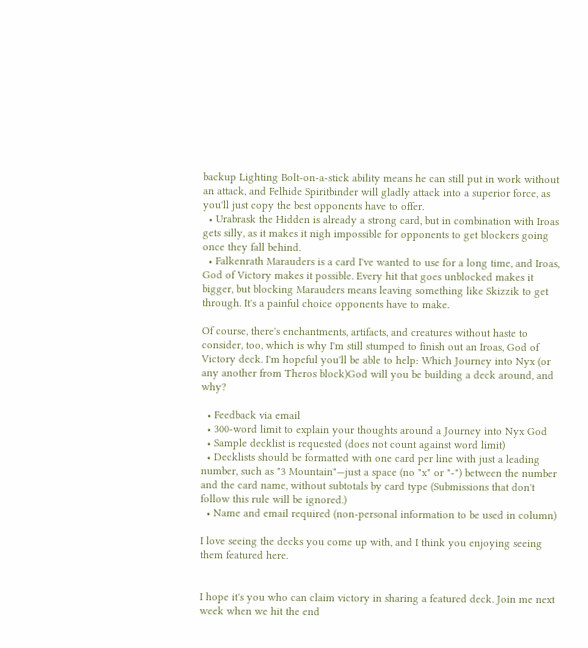backup Lighting Bolt-on-a-stick ability means he can still put in work without an attack, and Felhide Spiritbinder will gladly attack into a superior force, as you'll just copy the best opponents have to offer.
  • Urabrask the Hidden is already a strong card, but in combination with Iroas gets silly, as it makes it nigh impossible for opponents to get blockers going once they fall behind.
  • Falkenrath Marauders is a card I've wanted to use for a long time, and Iroas, God of Victory makes it possible. Every hit that goes unblocked makes it bigger, but blocking Marauders means leaving something like Skizzik to get through. It's a painful choice opponents have to make.

Of course, there's enchantments, artifacts, and creatures without haste to consider, too, which is why I'm still stumped to finish out an Iroas, God of Victory deck. I'm hopeful you'll be able to help: Which Journey into Nyx (or any another from Theros block)God will you be building a deck around, and why?

  • Feedback via email
  • 300-word limit to explain your thoughts around a Journey into Nyx God
  • Sample decklist is requested (does not count against word limit)
  • Decklists should be formatted with one card per line with just a leading number, such as "3 Mountain"—just a space (no "x" or "-") between the number and the card name, without subtotals by card type (Submissions that don't follow this rule will be ignored.)
  • Name and email required (non-personal information to be used in column)

I love seeing the decks you come up with, and I think you enjoying seeing them featured here.


I hope it's you who can claim victory in sharing a featured deck. Join me next week when we hit the end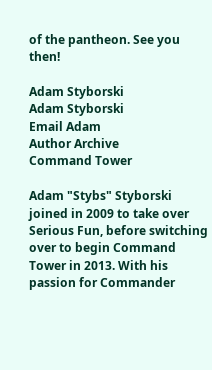of the pantheon. See you then!

Adam Styborski
Adam Styborski
Email Adam
Author Archive
Command Tower

Adam "Stybs" Styborski joined in 2009 to take over Serious Fun, before switching over to begin Command Tower in 2013. With his passion for Commander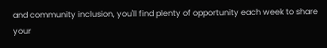and community inclusion, you'll find plenty of opportunity each week to share your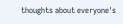thoughts about everyone's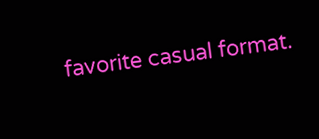favorite casual format.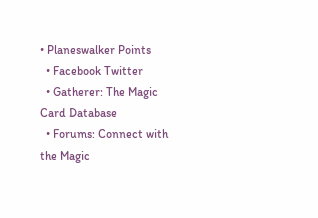• Planeswalker Points
  • Facebook Twitter
  • Gatherer: The Magic Card Database
  • Forums: Connect with the Magic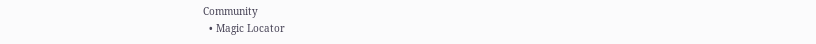Community
  • Magic Locator